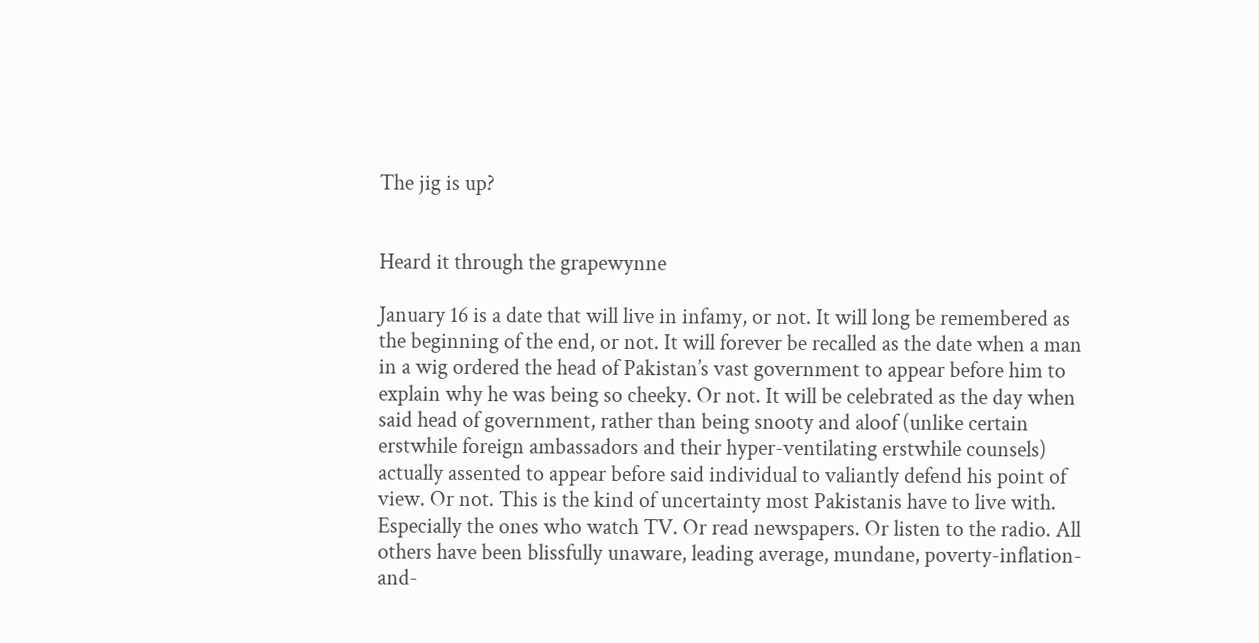The jig is up?


Heard it through the grapewynne

January 16 is a date that will live in infamy, or not. It will long be remembered as the beginning of the end, or not. It will forever be recalled as the date when a man in a wig ordered the head of Pakistan’s vast government to appear before him to explain why he was being so cheeky. Or not. It will be celebrated as the day when said head of government, rather than being snooty and aloof (unlike certain erstwhile foreign ambassadors and their hyper-ventilating erstwhile counsels) actually assented to appear before said individual to valiantly defend his point of view. Or not. This is the kind of uncertainty most Pakistanis have to live with. Especially the ones who watch TV. Or read newspapers. Or listen to the radio. All others have been blissfully unaware, leading average, mundane, poverty-inflation-and-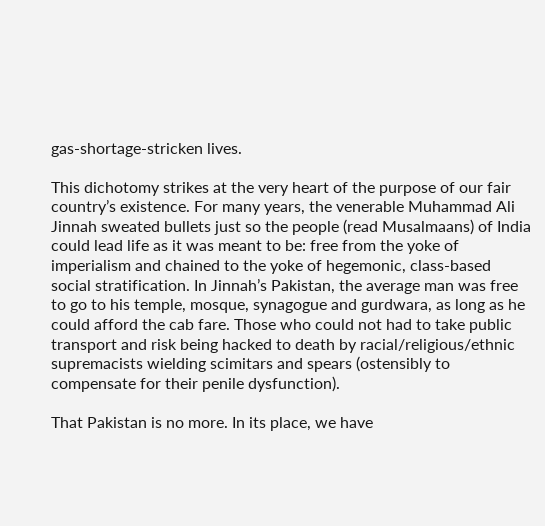gas-shortage-stricken lives.

This dichotomy strikes at the very heart of the purpose of our fair country’s existence. For many years, the venerable Muhammad Ali Jinnah sweated bullets just so the people (read Musalmaans) of India could lead life as it was meant to be: free from the yoke of imperialism and chained to the yoke of hegemonic, class-based social stratification. In Jinnah’s Pakistan, the average man was free to go to his temple, mosque, synagogue and gurdwara, as long as he could afford the cab fare. Those who could not had to take public transport and risk being hacked to death by racial/religious/ethnic supremacists wielding scimitars and spears (ostensibly to compensate for their penile dysfunction).

That Pakistan is no more. In its place, we have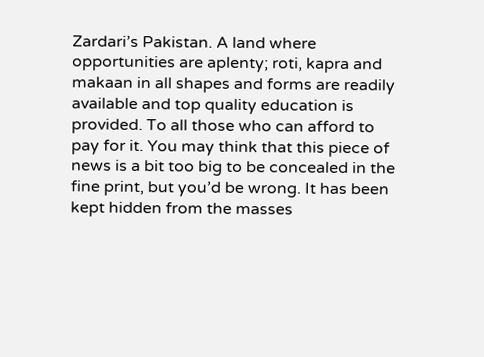Zardari’s Pakistan. A land where opportunities are aplenty; roti, kapra and makaan in all shapes and forms are readily available and top quality education is provided. To all those who can afford to pay for it. You may think that this piece of news is a bit too big to be concealed in the fine print, but you’d be wrong. It has been kept hidden from the masses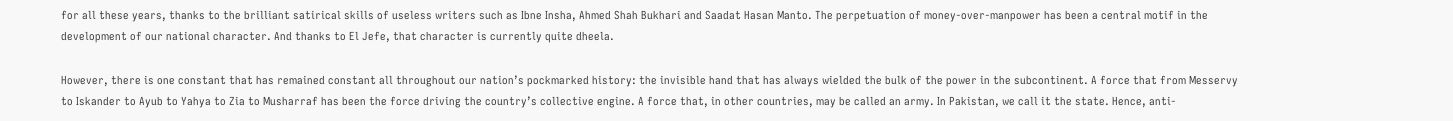for all these years, thanks to the brilliant satirical skills of useless writers such as Ibne Insha, Ahmed Shah Bukhari and Saadat Hasan Manto. The perpetuation of money-over-manpower has been a central motif in the development of our national character. And thanks to El Jefe, that character is currently quite dheela.

However, there is one constant that has remained constant all throughout our nation’s pockmarked history: the invisible hand that has always wielded the bulk of the power in the subcontinent. A force that from Messervy to Iskander to Ayub to Yahya to Zia to Musharraf has been the force driving the country’s collective engine. A force that, in other countries, may be called an army. In Pakistan, we call it the state. Hence, anti-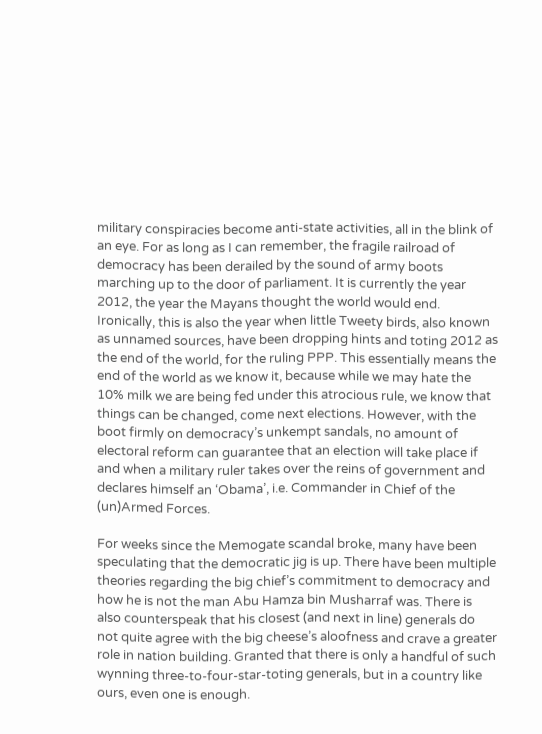military conspiracies become anti-state activities, all in the blink of an eye. For as long as I can remember, the fragile railroad of democracy has been derailed by the sound of army boots marching up to the door of parliament. It is currently the year 2012, the year the Mayans thought the world would end. Ironically, this is also the year when little Tweety birds, also known as unnamed sources, have been dropping hints and toting 2012 as the end of the world, for the ruling PPP. This essentially means the end of the world as we know it, because while we may hate the 10% milk we are being fed under this atrocious rule, we know that things can be changed, come next elections. However, with the boot firmly on democracy’s unkempt sandals, no amount of electoral reform can guarantee that an election will take place if and when a military ruler takes over the reins of government and declares himself an ‘Obama’, i.e. Commander in Chief of the (un)Armed Forces.

For weeks since the Memogate scandal broke, many have been speculating that the democratic jig is up. There have been multiple theories regarding the big chief’s commitment to democracy and how he is not the man Abu Hamza bin Musharraf was. There is also counterspeak that his closest (and next in line) generals do not quite agree with the big cheese’s aloofness and crave a greater role in nation building. Granted that there is only a handful of such wynning three-to-four-star-toting generals, but in a country like ours, even one is enough.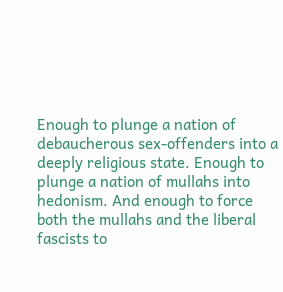Enough to plunge a nation of debaucherous sex-offenders into a deeply religious state. Enough to plunge a nation of mullahs into hedonism. And enough to force both the mullahs and the liberal fascists to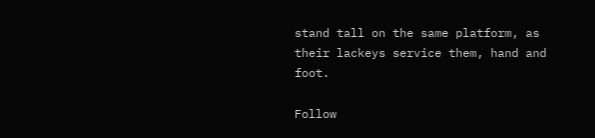stand tall on the same platform, as their lackeys service them, hand and foot.

Follow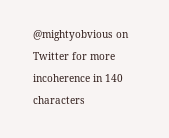@mightyobvious on Twitter for more incoherence in 140 characters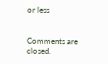or less


Comments are closed.